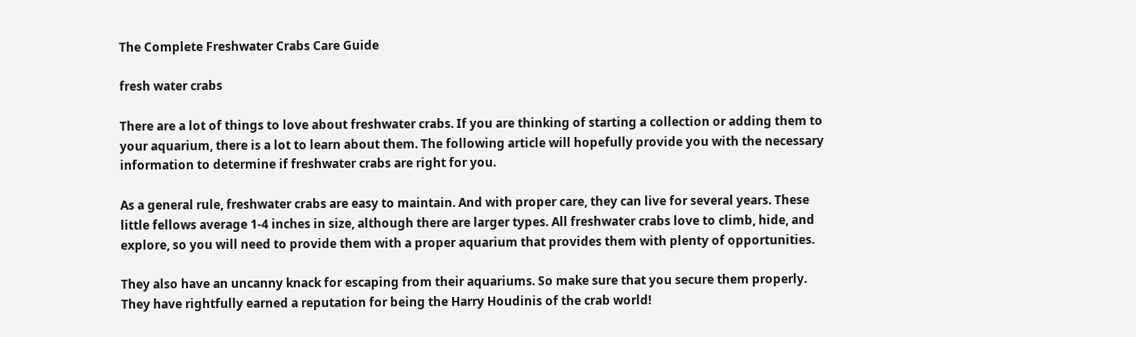The Complete Freshwater Crabs Care Guide

fresh water crabs

There are a lot of things to love about freshwater crabs. If you are thinking of starting a collection or adding them to your aquarium, there is a lot to learn about them. The following article will hopefully provide you with the necessary information to determine if freshwater crabs are right for you.

As a general rule, freshwater crabs are easy to maintain. And with proper care, they can live for several years. These little fellows average 1-4 inches in size, although there are larger types. All freshwater crabs love to climb, hide, and explore, so you will need to provide them with a proper aquarium that provides them with plenty of opportunities.

They also have an uncanny knack for escaping from their aquariums. So make sure that you secure them properly. They have rightfully earned a reputation for being the Harry Houdinis of the crab world!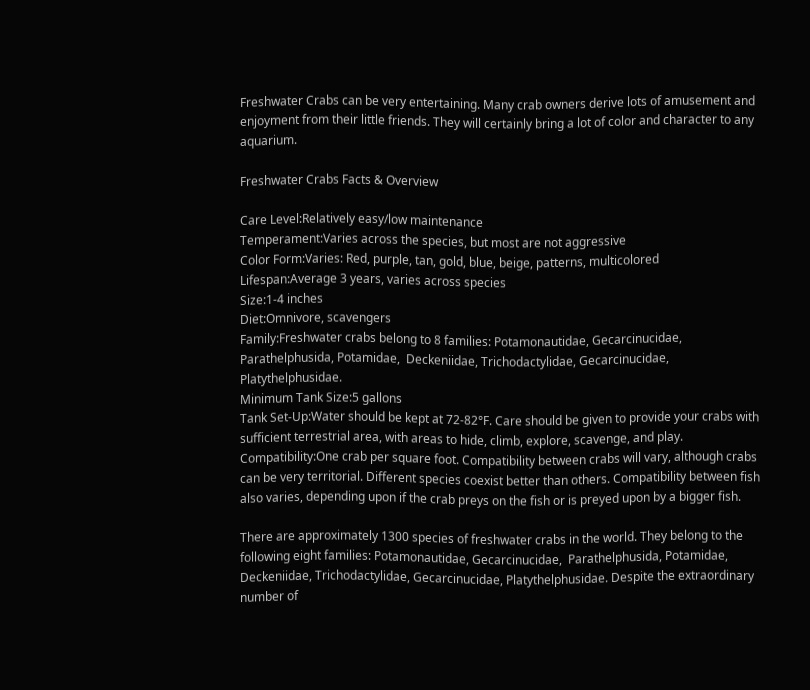Freshwater Crabs can be very entertaining. Many crab owners derive lots of amusement and enjoyment from their little friends. They will certainly bring a lot of color and character to any aquarium.

Freshwater Crabs Facts & Overview

Care Level:Relatively easy/low maintenance
Temperament:Varies across the species, but most are not aggressive
Color Form:Varies: Red, purple, tan, gold, blue, beige, patterns, multicolored
Lifespan:Average 3 years, varies across species
Size:1-4 inches
Diet:Omnivore, scavengers
Family:Freshwater crabs belong to 8 families: Potamonautidae, Gecarcinucidae,  Parathelphusida, Potamidae,  Deckeniidae, Trichodactylidae, Gecarcinucidae, Platythelphusidae.
Minimum Tank Size:5 gallons
Tank Set-Up:Water should be kept at 72-82°F. Care should be given to provide your crabs with sufficient terrestrial area, with areas to hide, climb, explore, scavenge, and play.
Compatibility:One crab per square foot. Compatibility between crabs will vary, although crabs can be very territorial. Different species coexist better than others. Compatibility between fish also varies, depending upon if the crab preys on the fish or is preyed upon by a bigger fish.

There are approximately 1300 species of freshwater crabs in the world. They belong to the following eight families: Potamonautidae, Gecarcinucidae,  Parathelphusida, Potamidae,  Deckeniidae, Trichodactylidae, Gecarcinucidae, Platythelphusidae. Despite the extraordinary number of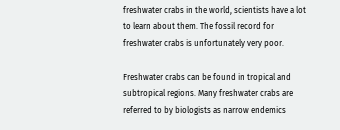freshwater crabs in the world, scientists have a lot to learn about them. The fossil record for freshwater crabs is unfortunately very poor.

Freshwater crabs can be found in tropical and subtropical regions. Many freshwater crabs are referred to by biologists as narrow endemics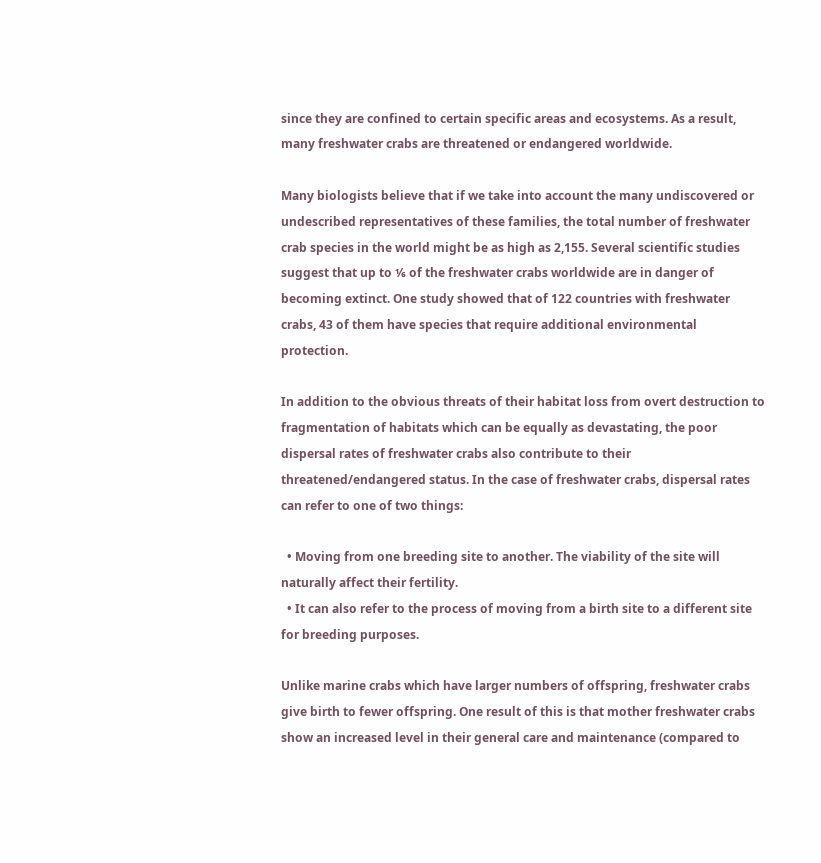since they are confined to certain specific areas and ecosystems. As a result, many freshwater crabs are threatened or endangered worldwide.

Many biologists believe that if we take into account the many undiscovered or undescribed representatives of these families, the total number of freshwater crab species in the world might be as high as 2,155. Several scientific studies suggest that up to ⅙ of the freshwater crabs worldwide are in danger of becoming extinct. One study showed that of 122 countries with freshwater crabs, 43 of them have species that require additional environmental protection.

In addition to the obvious threats of their habitat loss from overt destruction to fragmentation of habitats which can be equally as devastating, the poor dispersal rates of freshwater crabs also contribute to their threatened/endangered status. In the case of freshwater crabs, dispersal rates can refer to one of two things:

  • Moving from one breeding site to another. The viability of the site will naturally affect their fertility.
  • It can also refer to the process of moving from a birth site to a different site for breeding purposes.

Unlike marine crabs which have larger numbers of offspring, freshwater crabs give birth to fewer offspring. One result of this is that mother freshwater crabs show an increased level in their general care and maintenance (compared to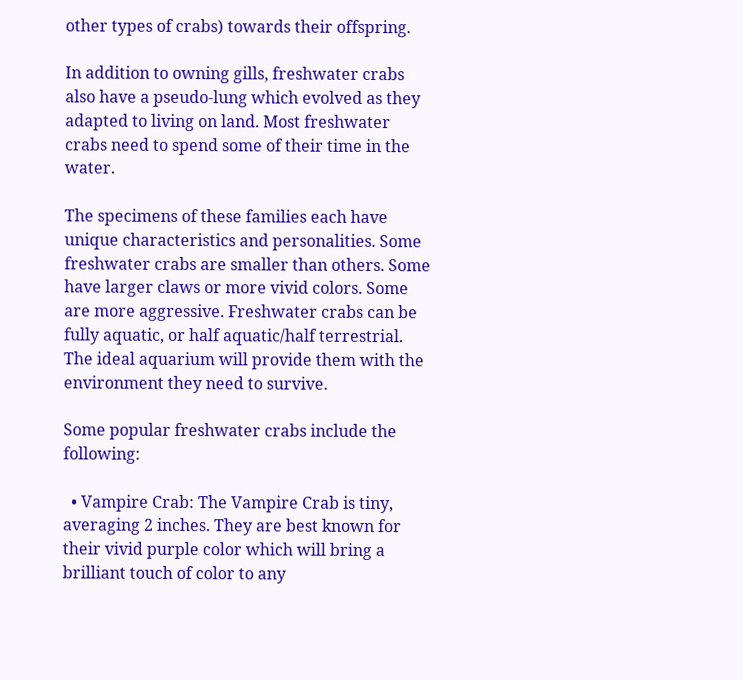other types of crabs) towards their offspring.

In addition to owning gills, freshwater crabs also have a pseudo-lung which evolved as they adapted to living on land. Most freshwater crabs need to spend some of their time in the water.

The specimens of these families each have unique characteristics and personalities. Some freshwater crabs are smaller than others. Some have larger claws or more vivid colors. Some are more aggressive. Freshwater crabs can be fully aquatic, or half aquatic/half terrestrial. The ideal aquarium will provide them with the environment they need to survive.

Some popular freshwater crabs include the following:

  • Vampire Crab: The Vampire Crab is tiny, averaging 2 inches. They are best known for their vivid purple color which will bring a brilliant touch of color to any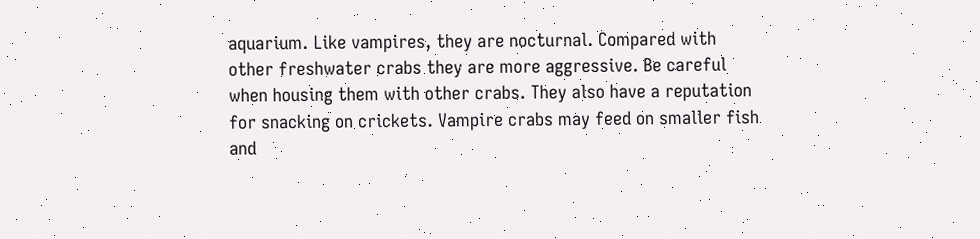aquarium. Like vampires, they are nocturnal. Compared with other freshwater crabs they are more aggressive. Be careful when housing them with other crabs. They also have a reputation for snacking on crickets. Vampire crabs may feed on smaller fish and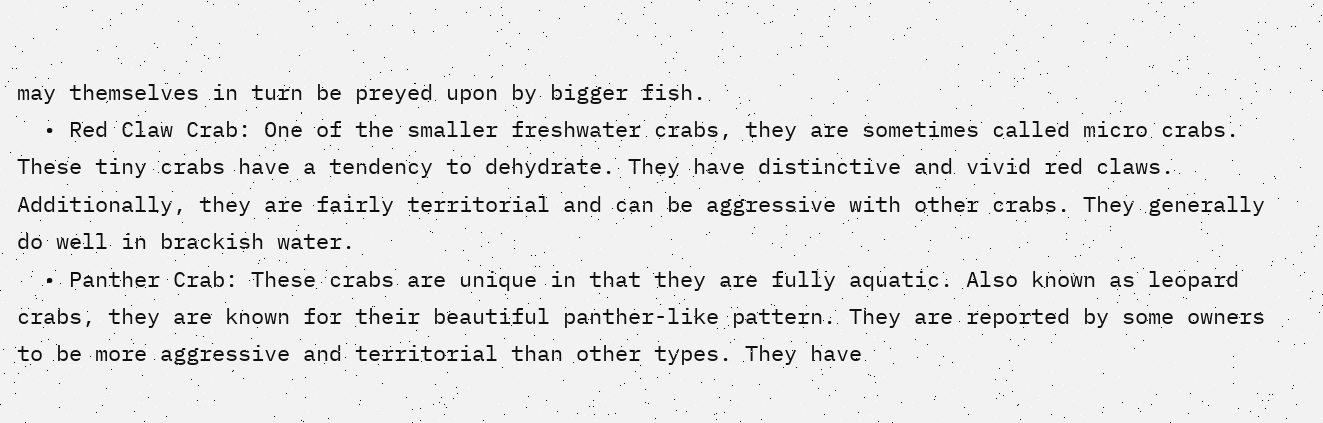may themselves in turn be preyed upon by bigger fish.
  • Red Claw Crab: One of the smaller freshwater crabs, they are sometimes called micro crabs. These tiny crabs have a tendency to dehydrate. They have distinctive and vivid red claws. Additionally, they are fairly territorial and can be aggressive with other crabs. They generally do well in brackish water.
  • Panther Crab: These crabs are unique in that they are fully aquatic. Also known as leopard crabs, they are known for their beautiful panther-like pattern. They are reported by some owners to be more aggressive and territorial than other types. They have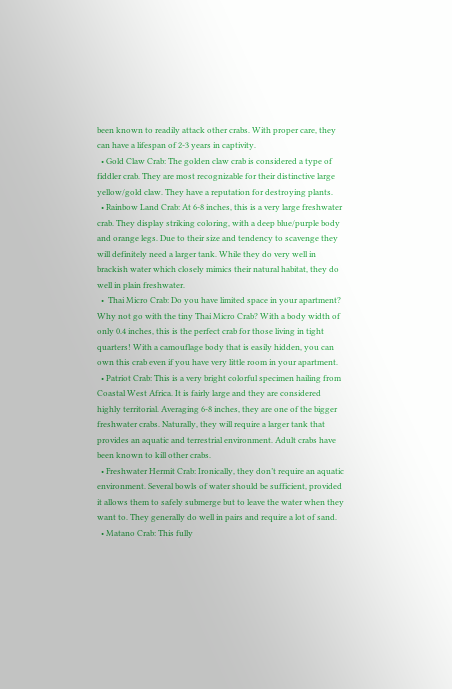been known to readily attack other crabs. With proper care, they can have a lifespan of 2-3 years in captivity.
  • Gold Claw Crab: The golden claw crab is considered a type of fiddler crab. They are most recognizable for their distinctive large yellow/gold claw. They have a reputation for destroying plants.
  • Rainbow Land Crab: At 6-8 inches, this is a very large freshwater crab. They display striking coloring, with a deep blue/purple body and orange legs. Due to their size and tendency to scavenge they will definitely need a larger tank. While they do very well in brackish water which closely mimics their natural habitat, they do well in plain freshwater.
  •  Thai Micro Crab: Do you have limited space in your apartment? Why not go with the tiny Thai Micro Crab? With a body width of only 0.4 inches, this is the perfect crab for those living in tight quarters! With a camouflage body that is easily hidden, you can own this crab even if you have very little room in your apartment.
  • Patriot Crab: This is a very bright colorful specimen hailing from Coastal West Africa. It is fairly large and they are considered highly territorial. Averaging 6-8 inches, they are one of the bigger freshwater crabs. Naturally, they will require a larger tank that provides an aquatic and terrestrial environment. Adult crabs have been known to kill other crabs.
  • Freshwater Hermit Crab: Ironically, they don’t require an aquatic environment. Several bowls of water should be sufficient, provided it allows them to safely submerge but to leave the water when they want to. They generally do well in pairs and require a lot of sand.
  • Matano Crab: This fully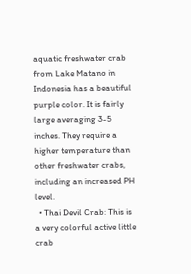aquatic freshwater crab from Lake Matano in Indonesia has a beautiful purple color. It is fairly large averaging 3-5 inches. They require a higher temperature than other freshwater crabs, including an increased PH level.
  • Thai Devil Crab: This is a very colorful active little crab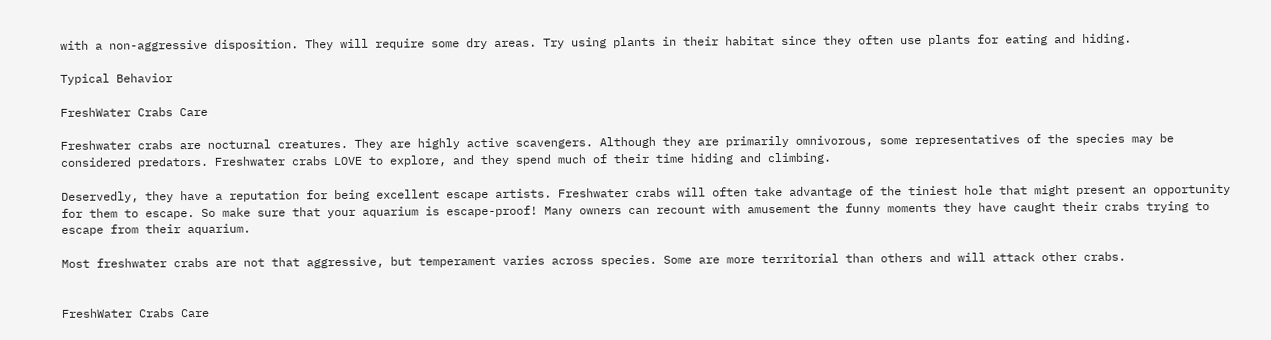with a non-aggressive disposition. They will require some dry areas. Try using plants in their habitat since they often use plants for eating and hiding.

Typical Behavior

FreshWater Crabs Care

Freshwater crabs are nocturnal creatures. They are highly active scavengers. Although they are primarily omnivorous, some representatives of the species may be considered predators. Freshwater crabs LOVE to explore, and they spend much of their time hiding and climbing.

Deservedly, they have a reputation for being excellent escape artists. Freshwater crabs will often take advantage of the tiniest hole that might present an opportunity for them to escape. So make sure that your aquarium is escape-proof! Many owners can recount with amusement the funny moments they have caught their crabs trying to escape from their aquarium.

Most freshwater crabs are not that aggressive, but temperament varies across species. Some are more territorial than others and will attack other crabs.


FreshWater Crabs Care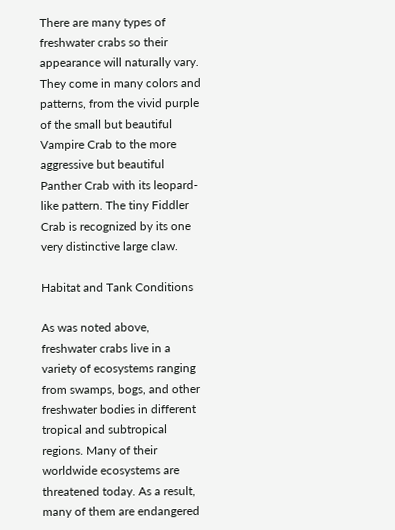There are many types of freshwater crabs so their appearance will naturally vary. They come in many colors and patterns, from the vivid purple of the small but beautiful Vampire Crab to the more aggressive but beautiful Panther Crab with its leopard-like pattern. The tiny Fiddler Crab is recognized by its one very distinctive large claw.

Habitat and Tank Conditions

As was noted above, freshwater crabs live in a variety of ecosystems ranging from swamps, bogs, and other freshwater bodies in different tropical and subtropical regions. Many of their worldwide ecosystems are threatened today. As a result, many of them are endangered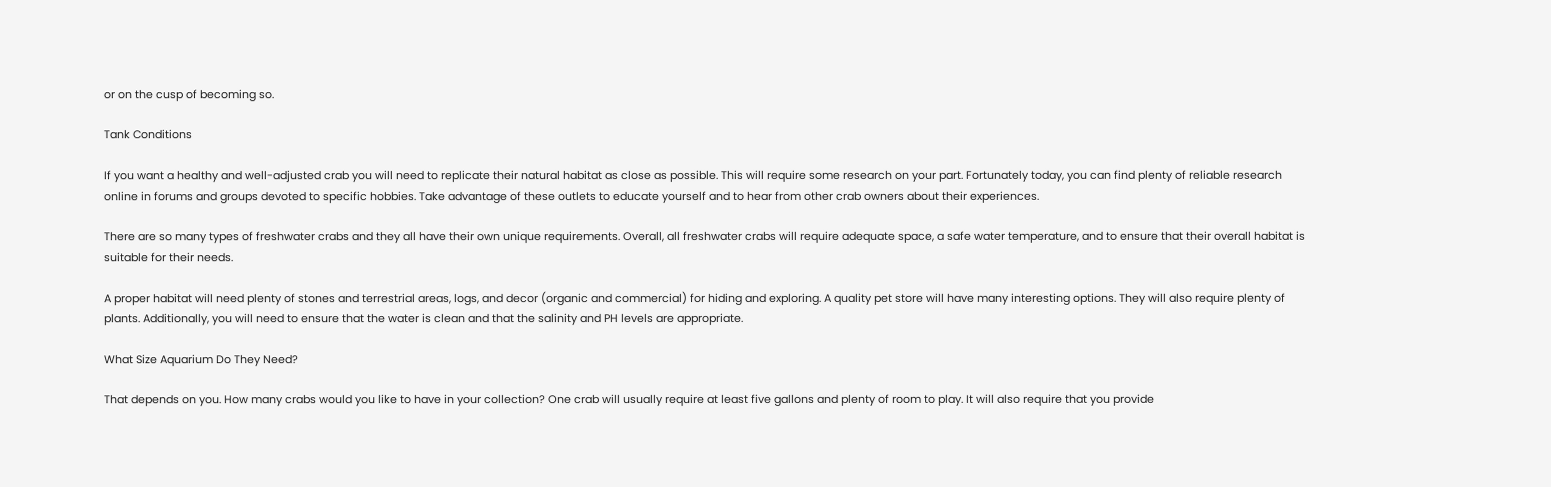or on the cusp of becoming so.

Tank Conditions

If you want a healthy and well-adjusted crab you will need to replicate their natural habitat as close as possible. This will require some research on your part. Fortunately today, you can find plenty of reliable research online in forums and groups devoted to specific hobbies. Take advantage of these outlets to educate yourself and to hear from other crab owners about their experiences.

There are so many types of freshwater crabs and they all have their own unique requirements. Overall, all freshwater crabs will require adequate space, a safe water temperature, and to ensure that their overall habitat is suitable for their needs.

A proper habitat will need plenty of stones and terrestrial areas, logs, and decor (organic and commercial) for hiding and exploring. A quality pet store will have many interesting options. They will also require plenty of plants. Additionally, you will need to ensure that the water is clean and that the salinity and PH levels are appropriate.

What Size Aquarium Do They Need?

That depends on you. How many crabs would you like to have in your collection? One crab will usually require at least five gallons and plenty of room to play. It will also require that you provide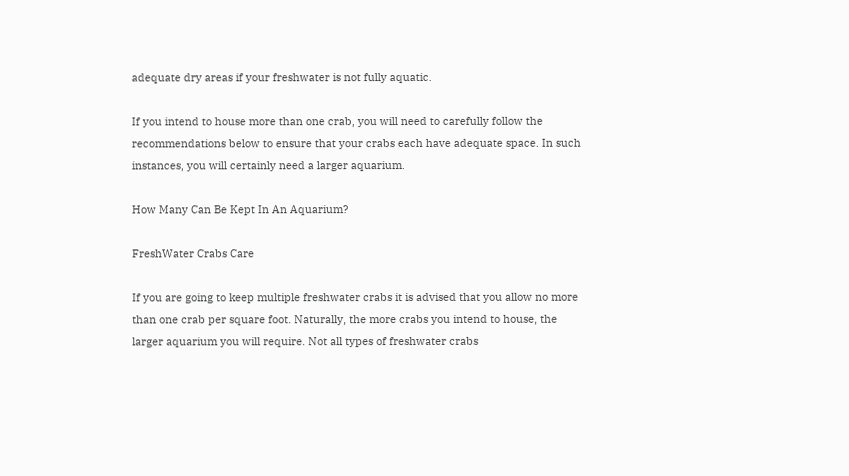adequate dry areas if your freshwater is not fully aquatic.

If you intend to house more than one crab, you will need to carefully follow the recommendations below to ensure that your crabs each have adequate space. In such instances, you will certainly need a larger aquarium.

How Many Can Be Kept In An Aquarium?

FreshWater Crabs Care

If you are going to keep multiple freshwater crabs it is advised that you allow no more than one crab per square foot. Naturally, the more crabs you intend to house, the larger aquarium you will require. Not all types of freshwater crabs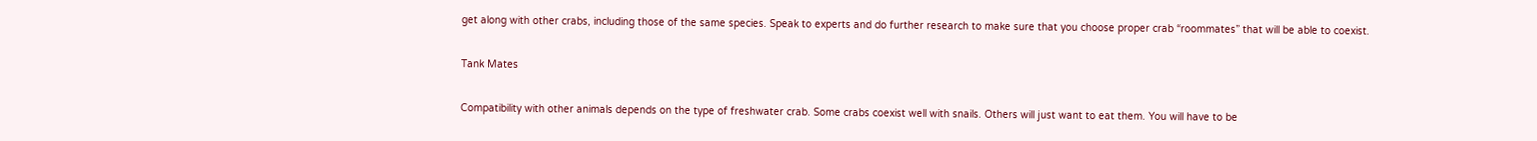get along with other crabs, including those of the same species. Speak to experts and do further research to make sure that you choose proper crab “roommates” that will be able to coexist.

Tank Mates

Compatibility with other animals depends on the type of freshwater crab. Some crabs coexist well with snails. Others will just want to eat them. You will have to be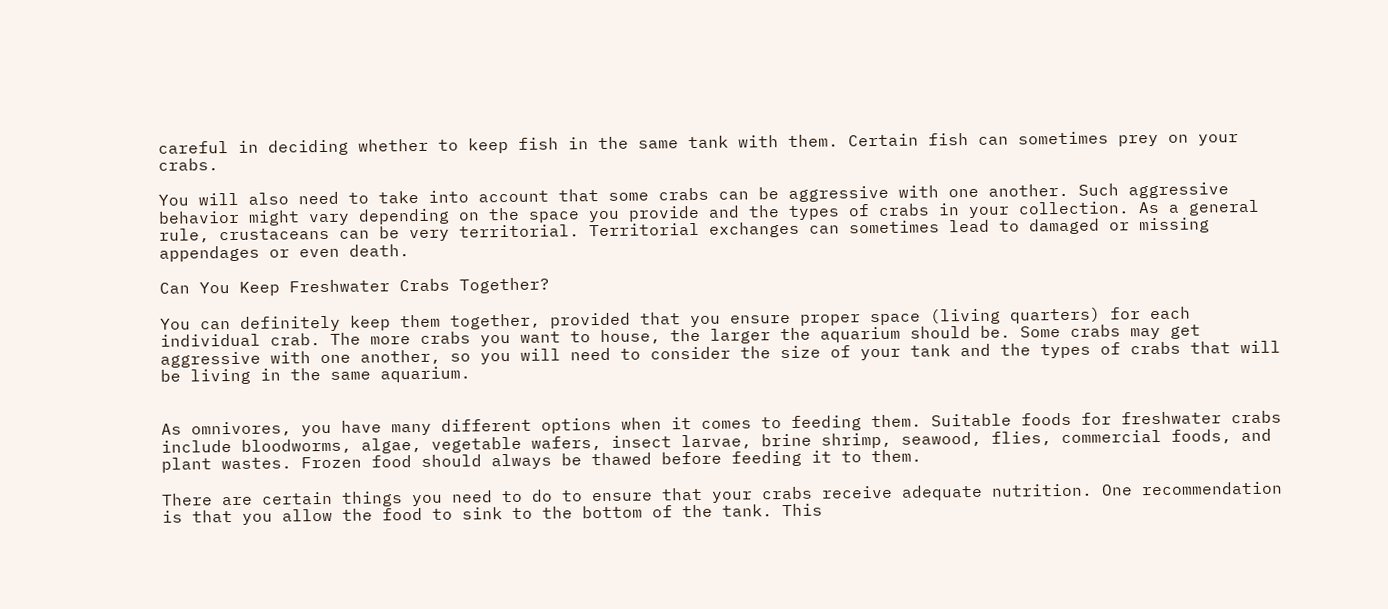careful in deciding whether to keep fish in the same tank with them. Certain fish can sometimes prey on your crabs.

You will also need to take into account that some crabs can be aggressive with one another. Such aggressive behavior might vary depending on the space you provide and the types of crabs in your collection. As a general rule, crustaceans can be very territorial. Territorial exchanges can sometimes lead to damaged or missing appendages or even death.

Can You Keep Freshwater Crabs Together?

You can definitely keep them together, provided that you ensure proper space (living quarters) for each individual crab. The more crabs you want to house, the larger the aquarium should be. Some crabs may get aggressive with one another, so you will need to consider the size of your tank and the types of crabs that will be living in the same aquarium.


As omnivores, you have many different options when it comes to feeding them. Suitable foods for freshwater crabs include bloodworms, algae, vegetable wafers, insect larvae, brine shrimp, seawood, flies, commercial foods, and plant wastes. Frozen food should always be thawed before feeding it to them.

There are certain things you need to do to ensure that your crabs receive adequate nutrition. One recommendation is that you allow the food to sink to the bottom of the tank. This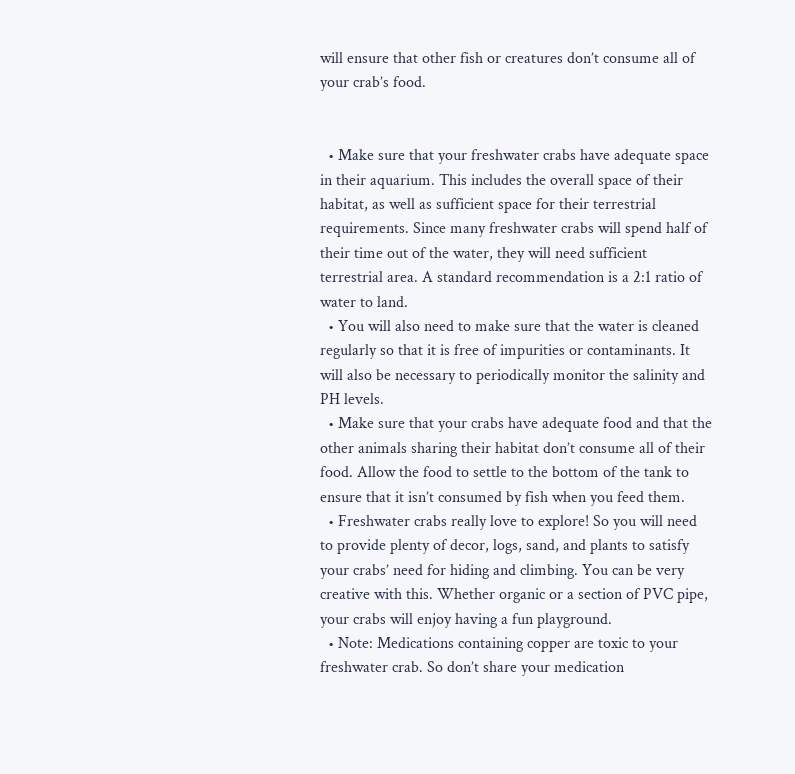will ensure that other fish or creatures don’t consume all of your crab’s food.


  • Make sure that your freshwater crabs have adequate space in their aquarium. This includes the overall space of their habitat, as well as sufficient space for their terrestrial requirements. Since many freshwater crabs will spend half of their time out of the water, they will need sufficient terrestrial area. A standard recommendation is a 2:1 ratio of water to land.
  • You will also need to make sure that the water is cleaned regularly so that it is free of impurities or contaminants. It will also be necessary to periodically monitor the salinity and PH levels.
  • Make sure that your crabs have adequate food and that the other animals sharing their habitat don’t consume all of their food. Allow the food to settle to the bottom of the tank to ensure that it isn’t consumed by fish when you feed them.
  • Freshwater crabs really love to explore! So you will need to provide plenty of decor, logs, sand, and plants to satisfy your crabs’ need for hiding and climbing. You can be very creative with this. Whether organic or a section of PVC pipe, your crabs will enjoy having a fun playground.
  • Note: Medications containing copper are toxic to your freshwater crab. So don’t share your medication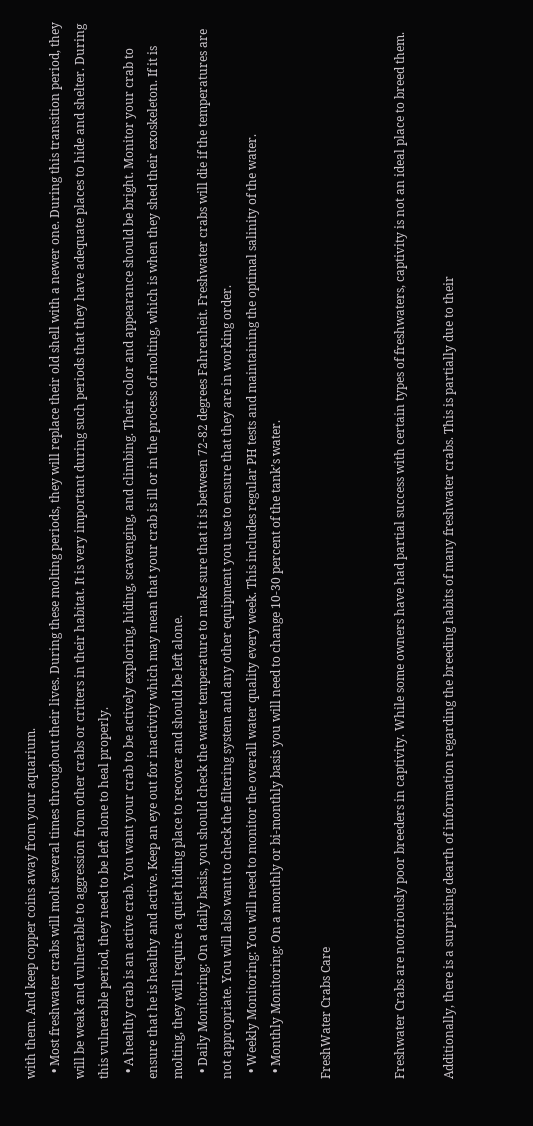with them. And keep copper coins away from your aquarium.
  • Most freshwater crabs will molt several times throughout their lives. During these molting periods, they will replace their old shell with a newer one. During this transition period, they will be weak and vulnerable to aggression from other crabs or critters in their habitat. It is very important during such periods that they have adequate places to hide and shelter. During this vulnerable period, they need to be left alone to heal properly.
  • A healthy crab is an active crab. You want your crab to be actively exploring, hiding, scavenging, and climbing. Their color and appearance should be bright. Monitor your crab to ensure that he is healthy and active. Keep an eye out for inactivity which may mean that your crab is ill or in the process of molting, which is when they shed their exoskeleton. If it is molting, they will require a quiet hiding place to recover and should be left alone.
  • Daily Monitoring: On a daily basis, you should check the water temperature to make sure that it is between 72-82 degrees Fahrenheit. Freshwater crabs will die if the temperatures are not appropriate. You will also want to check the filtering system and any other equipment you use to ensure that they are in working order.
  • Weekly Monitoring: You will need to monitor the overall water quality every week. This includes regular PH tests and maintaining the optimal salinity of the water.
  • Monthly Monitoring: On a monthly or bi-monthly basis you will need to change 10-30 percent of the tank’s water.

FreshWater Crabs Care


Freshwater Crabs are notoriously poor breeders in captivity. While some owners have had partial success with certain types of freshwaters, captivity is not an ideal place to breed them.

Additionally, there is a surprising dearth of information regarding the breeding habits of many freshwater crabs. This is partially due to their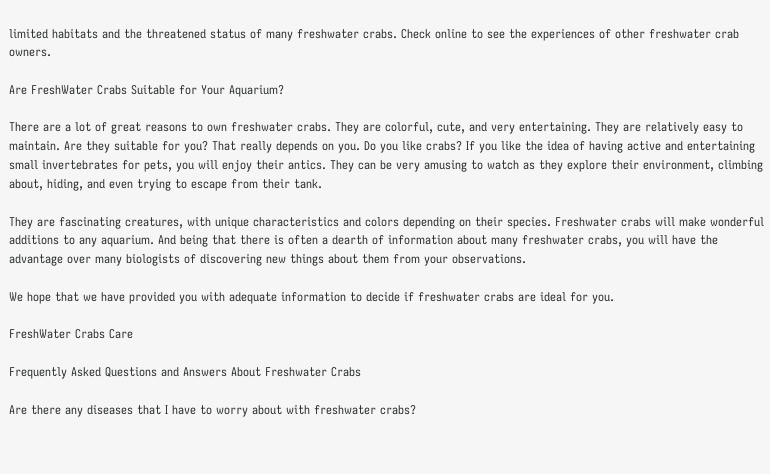limited habitats and the threatened status of many freshwater crabs. Check online to see the experiences of other freshwater crab owners.

Are FreshWater Crabs Suitable for Your Aquarium?

There are a lot of great reasons to own freshwater crabs. They are colorful, cute, and very entertaining. They are relatively easy to maintain. Are they suitable for you? That really depends on you. Do you like crabs? If you like the idea of having active and entertaining small invertebrates for pets, you will enjoy their antics. They can be very amusing to watch as they explore their environment, climbing about, hiding, and even trying to escape from their tank.

They are fascinating creatures, with unique characteristics and colors depending on their species. Freshwater crabs will make wonderful additions to any aquarium. And being that there is often a dearth of information about many freshwater crabs, you will have the advantage over many biologists of discovering new things about them from your observations.

We hope that we have provided you with adequate information to decide if freshwater crabs are ideal for you.

FreshWater Crabs Care

Frequently Asked Questions and Answers About Freshwater Crabs

Are there any diseases that I have to worry about with freshwater crabs?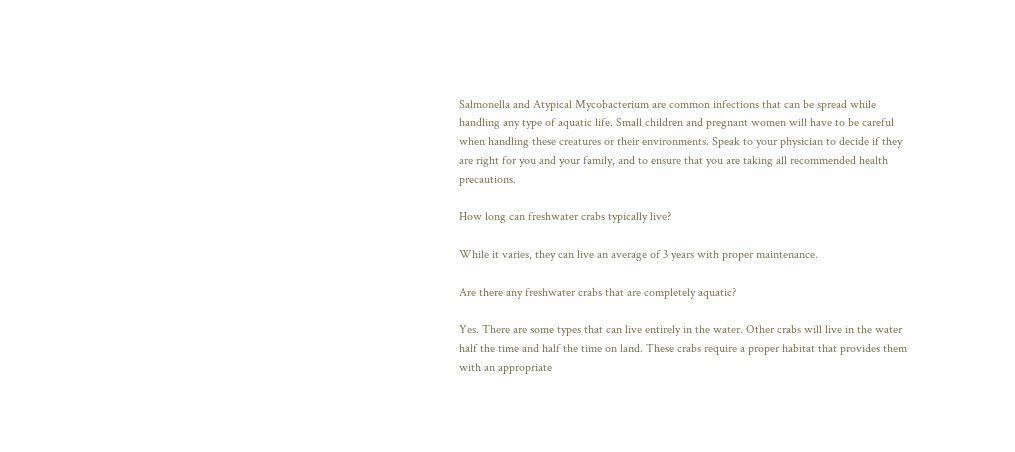Salmonella and Atypical Mycobacterium are common infections that can be spread while handling any type of aquatic life. Small children and pregnant women will have to be careful when handling these creatures or their environments. Speak to your physician to decide if they are right for you and your family, and to ensure that you are taking all recommended health precautions.

How long can freshwater crabs typically live?

While it varies, they can live an average of 3 years with proper maintenance.

Are there any freshwater crabs that are completely aquatic?

Yes. There are some types that can live entirely in the water. Other crabs will live in the water half the time and half the time on land. These crabs require a proper habitat that provides them with an appropriate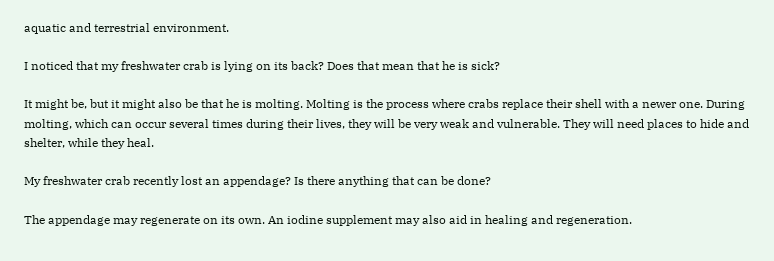aquatic and terrestrial environment.

I noticed that my freshwater crab is lying on its back? Does that mean that he is sick?

It might be, but it might also be that he is molting. Molting is the process where crabs replace their shell with a newer one. During molting, which can occur several times during their lives, they will be very weak and vulnerable. They will need places to hide and shelter, while they heal.

My freshwater crab recently lost an appendage? Is there anything that can be done?

The appendage may regenerate on its own. An iodine supplement may also aid in healing and regeneration.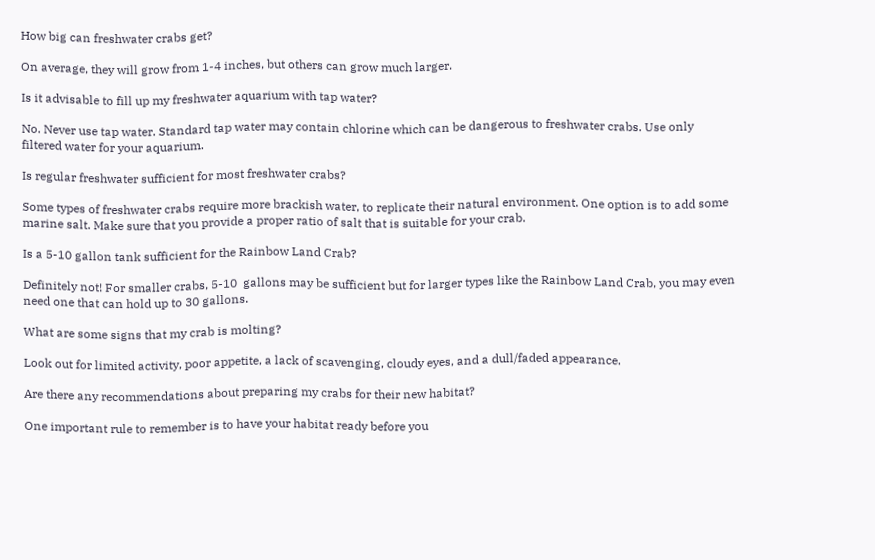How big can freshwater crabs get?

On average, they will grow from 1-4 inches, but others can grow much larger.

Is it advisable to fill up my freshwater aquarium with tap water?

No. Never use tap water. Standard tap water may contain chlorine which can be dangerous to freshwater crabs. Use only filtered water for your aquarium.

Is regular freshwater sufficient for most freshwater crabs?

Some types of freshwater crabs require more brackish water, to replicate their natural environment. One option is to add some marine salt. Make sure that you provide a proper ratio of salt that is suitable for your crab.

Is a 5-10 gallon tank sufficient for the Rainbow Land Crab?

Definitely not! For smaller crabs, 5-10  gallons may be sufficient but for larger types like the Rainbow Land Crab, you may even need one that can hold up to 30 gallons.

What are some signs that my crab is molting?

Look out for limited activity, poor appetite, a lack of scavenging, cloudy eyes, and a dull/faded appearance.

Are there any recommendations about preparing my crabs for their new habitat?

One important rule to remember is to have your habitat ready before you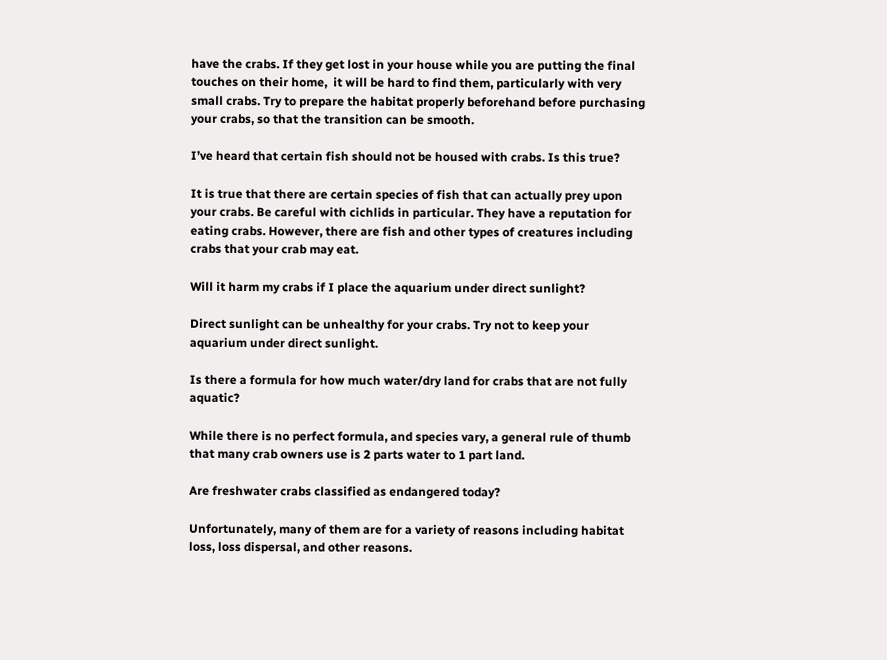have the crabs. If they get lost in your house while you are putting the final touches on their home,  it will be hard to find them, particularly with very small crabs. Try to prepare the habitat properly beforehand before purchasing your crabs, so that the transition can be smooth.

I’ve heard that certain fish should not be housed with crabs. Is this true?

It is true that there are certain species of fish that can actually prey upon your crabs. Be careful with cichlids in particular. They have a reputation for eating crabs. However, there are fish and other types of creatures including crabs that your crab may eat.

Will it harm my crabs if I place the aquarium under direct sunlight?

Direct sunlight can be unhealthy for your crabs. Try not to keep your aquarium under direct sunlight.

Is there a formula for how much water/dry land for crabs that are not fully aquatic?

While there is no perfect formula, and species vary, a general rule of thumb that many crab owners use is 2 parts water to 1 part land.

Are freshwater crabs classified as endangered today?

Unfortunately, many of them are for a variety of reasons including habitat loss, loss dispersal, and other reasons.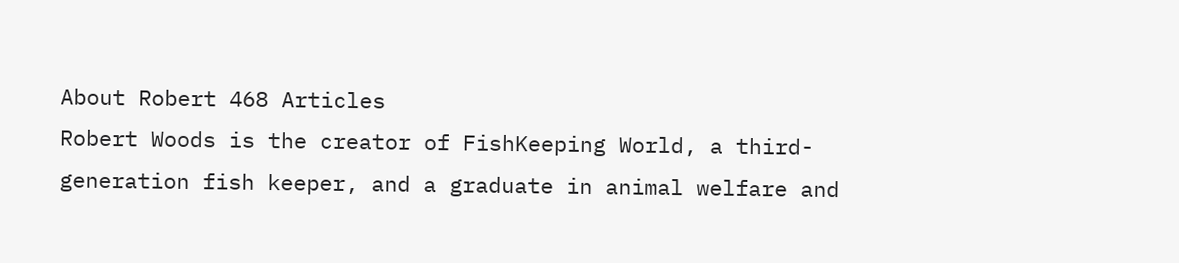About Robert 468 Articles
Robert Woods is the creator of FishKeeping World, a third-generation fish keeper, and a graduate in animal welfare and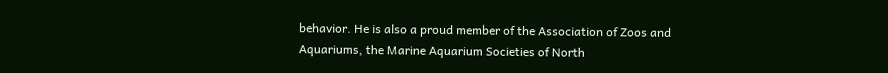behavior. He is also a proud member of the Association of Zoos and Aquariums, the Marine Aquarium Societies of North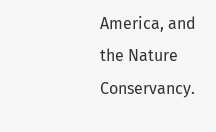America, and the Nature Conservancy.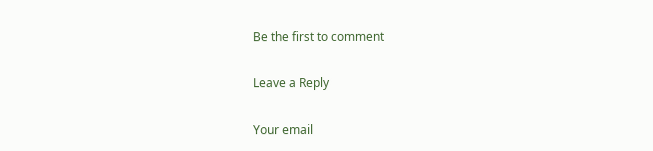Be the first to comment

Leave a Reply

Your email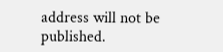address will not be published.